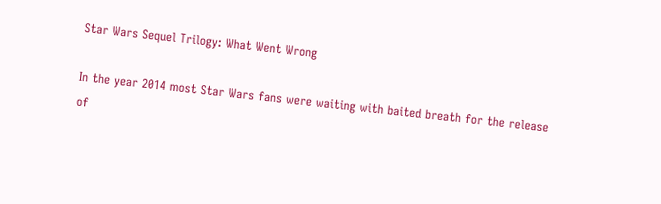Star Wars Sequel Trilogy: What Went Wrong

In the year 2014 most Star Wars fans were waiting with baited breath for the release of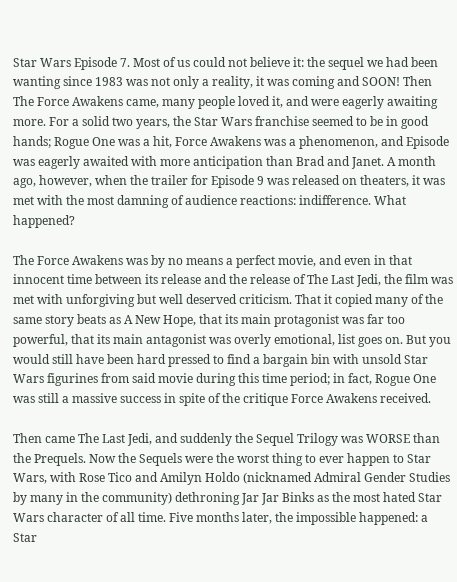Star Wars Episode 7. Most of us could not believe it: the sequel we had been wanting since 1983 was not only a reality, it was coming and SOON! Then The Force Awakens came, many people loved it, and were eagerly awaiting more. For a solid two years, the Star Wars franchise seemed to be in good hands; Rogue One was a hit, Force Awakens was a phenomenon, and Episode was eagerly awaited with more anticipation than Brad and Janet. A month ago, however, when the trailer for Episode 9 was released on theaters, it was met with the most damning of audience reactions: indifference. What happened?

The Force Awakens was by no means a perfect movie, and even in that innocent time between its release and the release of The Last Jedi, the film was met with unforgiving but well deserved criticism. That it copied many of the same story beats as A New Hope, that its main protagonist was far too powerful, that its main antagonist was overly emotional, list goes on. But you would still have been hard pressed to find a bargain bin with unsold Star Wars figurines from said movie during this time period; in fact, Rogue One was still a massive success in spite of the critique Force Awakens received.

Then came The Last Jedi, and suddenly the Sequel Trilogy was WORSE than the Prequels. Now the Sequels were the worst thing to ever happen to Star Wars, with Rose Tico and Amilyn Holdo (nicknamed Admiral Gender Studies by many in the community) dethroning Jar Jar Binks as the most hated Star Wars character of all time. Five months later, the impossible happened: a Star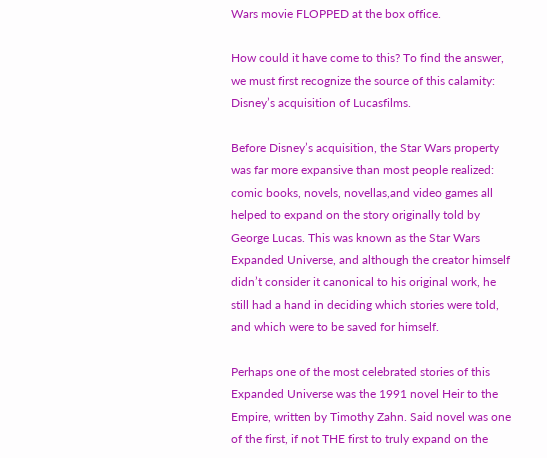Wars movie FLOPPED at the box office.

How could it have come to this? To find the answer, we must first recognize the source of this calamity: Disney’s acquisition of Lucasfilms.

Before Disney’s acquisition, the Star Wars property was far more expansive than most people realized: comic books, novels, novellas,and video games all helped to expand on the story originally told by George Lucas. This was known as the Star Wars Expanded Universe, and although the creator himself didn’t consider it canonical to his original work, he still had a hand in deciding which stories were told, and which were to be saved for himself.

Perhaps one of the most celebrated stories of this Expanded Universe was the 1991 novel Heir to the Empire, written by Timothy Zahn. Said novel was one of the first, if not THE first to truly expand on the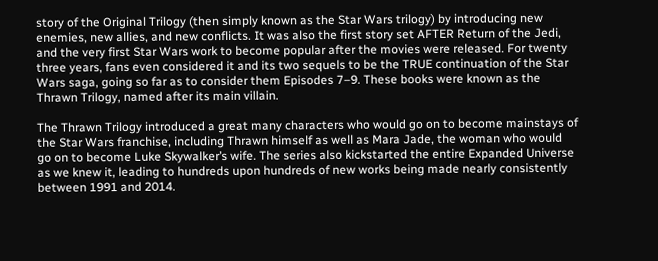story of the Original Trilogy (then simply known as the Star Wars trilogy) by introducing new enemies, new allies, and new conflicts. It was also the first story set AFTER Return of the Jedi, and the very first Star Wars work to become popular after the movies were released. For twenty three years, fans even considered it and its two sequels to be the TRUE continuation of the Star Wars saga, going so far as to consider them Episodes 7–9. These books were known as the Thrawn Trilogy, named after its main villain.

The Thrawn Trilogy introduced a great many characters who would go on to become mainstays of the Star Wars franchise, including Thrawn himself as well as Mara Jade, the woman who would go on to become Luke Skywalker’s wife. The series also kickstarted the entire Expanded Universe as we knew it, leading to hundreds upon hundreds of new works being made nearly consistently between 1991 and 2014.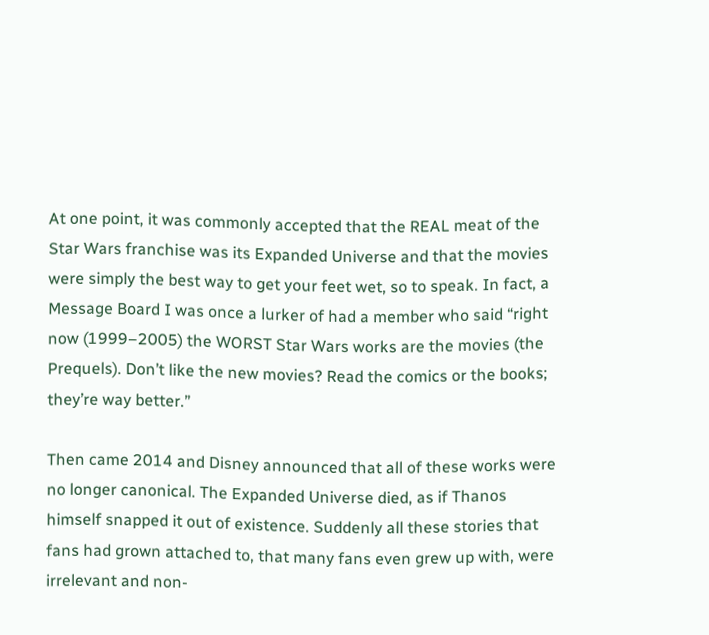At one point, it was commonly accepted that the REAL meat of the Star Wars franchise was its Expanded Universe and that the movies were simply the best way to get your feet wet, so to speak. In fact, a Message Board I was once a lurker of had a member who said “right now (1999–2005) the WORST Star Wars works are the movies (the Prequels). Don’t like the new movies? Read the comics or the books; they’re way better.”

Then came 2014 and Disney announced that all of these works were no longer canonical. The Expanded Universe died, as if Thanos himself snapped it out of existence. Suddenly all these stories that fans had grown attached to, that many fans even grew up with, were irrelevant and non-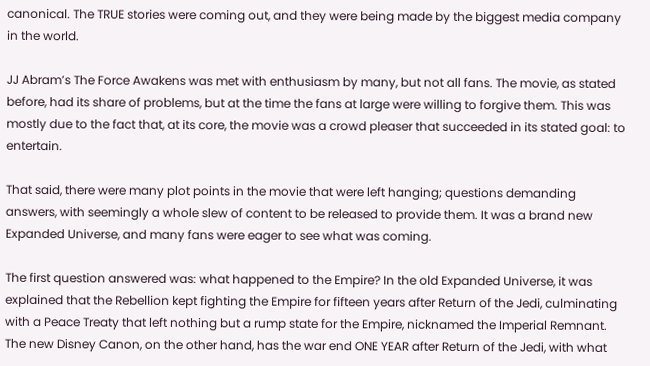canonical. The TRUE stories were coming out, and they were being made by the biggest media company in the world.

JJ Abram’s The Force Awakens was met with enthusiasm by many, but not all fans. The movie, as stated before, had its share of problems, but at the time the fans at large were willing to forgive them. This was mostly due to the fact that, at its core, the movie was a crowd pleaser that succeeded in its stated goal: to entertain.

That said, there were many plot points in the movie that were left hanging; questions demanding answers, with seemingly a whole slew of content to be released to provide them. It was a brand new Expanded Universe, and many fans were eager to see what was coming.

The first question answered was: what happened to the Empire? In the old Expanded Universe, it was explained that the Rebellion kept fighting the Empire for fifteen years after Return of the Jedi, culminating with a Peace Treaty that left nothing but a rump state for the Empire, nicknamed the Imperial Remnant. The new Disney Canon, on the other hand, has the war end ONE YEAR after Return of the Jedi, with what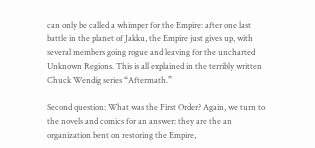can only be called a whimper for the Empire: after one last battle in the planet of Jakku, the Empire just gives up, with several members going rogue and leaving for the uncharted Unknown Regions. This is all explained in the terribly written Chuck Wendig series “Aftermath.”

Second question: What was the First Order? Again, we turn to the novels and comics for an answer: they are the an organization bent on restoring the Empire,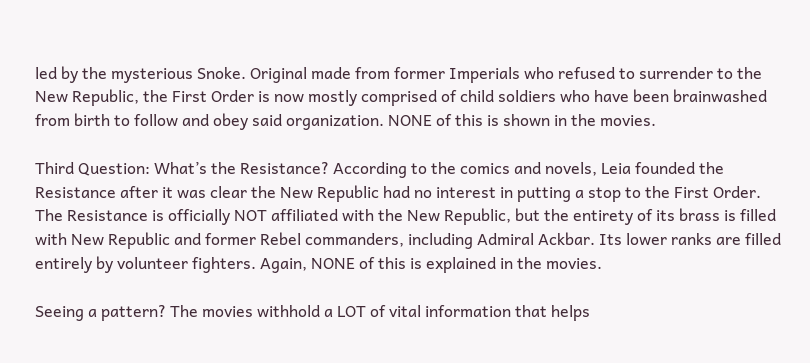led by the mysterious Snoke. Original made from former Imperials who refused to surrender to the New Republic, the First Order is now mostly comprised of child soldiers who have been brainwashed from birth to follow and obey said organization. NONE of this is shown in the movies.

Third Question: What’s the Resistance? According to the comics and novels, Leia founded the Resistance after it was clear the New Republic had no interest in putting a stop to the First Order. The Resistance is officially NOT affiliated with the New Republic, but the entirety of its brass is filled with New Republic and former Rebel commanders, including Admiral Ackbar. Its lower ranks are filled entirely by volunteer fighters. Again, NONE of this is explained in the movies.

Seeing a pattern? The movies withhold a LOT of vital information that helps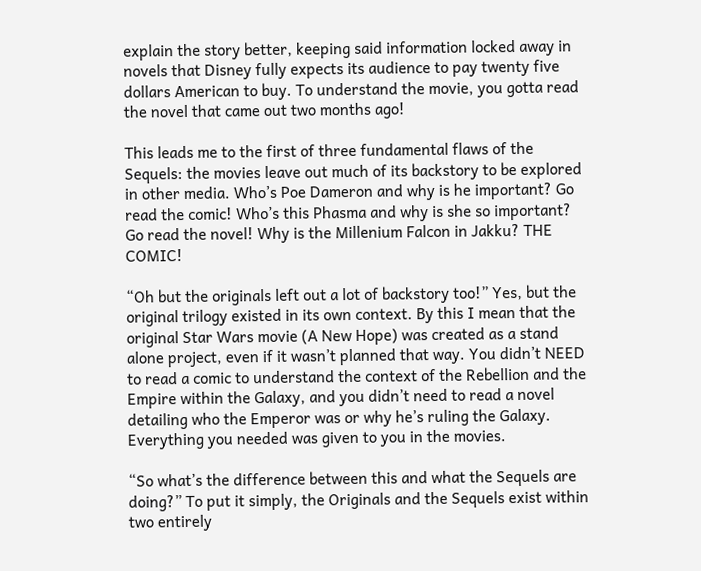explain the story better, keeping said information locked away in novels that Disney fully expects its audience to pay twenty five dollars American to buy. To understand the movie, you gotta read the novel that came out two months ago!

This leads me to the first of three fundamental flaws of the Sequels: the movies leave out much of its backstory to be explored in other media. Who’s Poe Dameron and why is he important? Go read the comic! Who’s this Phasma and why is she so important? Go read the novel! Why is the Millenium Falcon in Jakku? THE COMIC!

“Oh but the originals left out a lot of backstory too!” Yes, but the original trilogy existed in its own context. By this I mean that the original Star Wars movie (A New Hope) was created as a stand alone project, even if it wasn’t planned that way. You didn’t NEED to read a comic to understand the context of the Rebellion and the Empire within the Galaxy, and you didn’t need to read a novel detailing who the Emperor was or why he’s ruling the Galaxy. Everything you needed was given to you in the movies.

“So what’s the difference between this and what the Sequels are doing?” To put it simply, the Originals and the Sequels exist within two entirely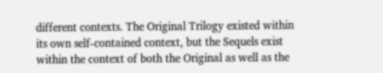different contexts. The Original Trilogy existed within its own self-contained context, but the Sequels exist within the context of both the Original as well as the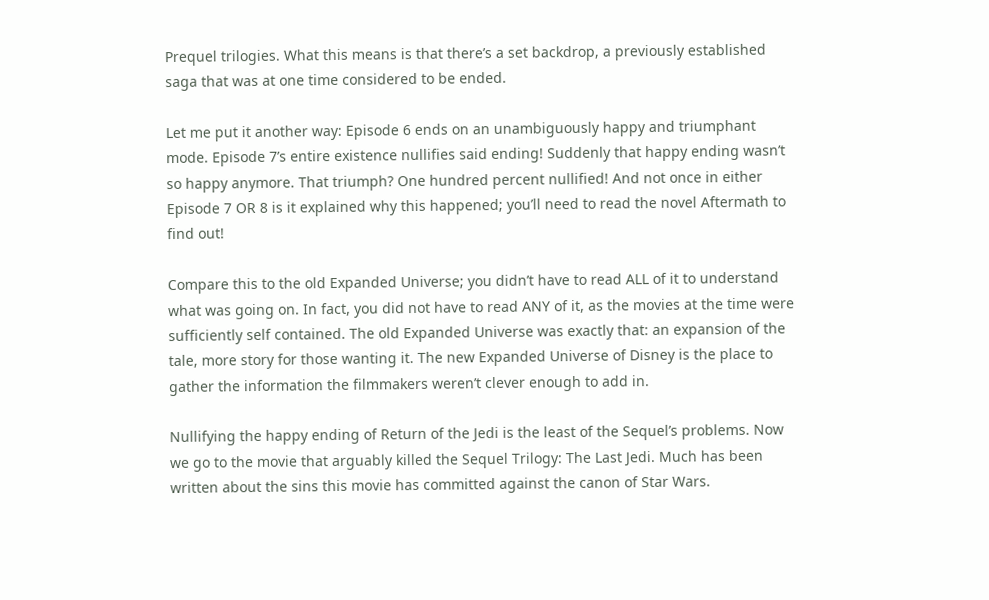Prequel trilogies. What this means is that there’s a set backdrop, a previously established saga that was at one time considered to be ended.

Let me put it another way: Episode 6 ends on an unambiguously happy and triumphant mode. Episode 7’s entire existence nullifies said ending! Suddenly that happy ending wasn’t so happy anymore. That triumph? One hundred percent nullified! And not once in either Episode 7 OR 8 is it explained why this happened; you’ll need to read the novel Aftermath to find out!

Compare this to the old Expanded Universe; you didn’t have to read ALL of it to understand what was going on. In fact, you did not have to read ANY of it, as the movies at the time were sufficiently self contained. The old Expanded Universe was exactly that: an expansion of the tale, more story for those wanting it. The new Expanded Universe of Disney is the place to gather the information the filmmakers weren’t clever enough to add in.

Nullifying the happy ending of Return of the Jedi is the least of the Sequel’s problems. Now we go to the movie that arguably killed the Sequel Trilogy: The Last Jedi. Much has been written about the sins this movie has committed against the canon of Star Wars.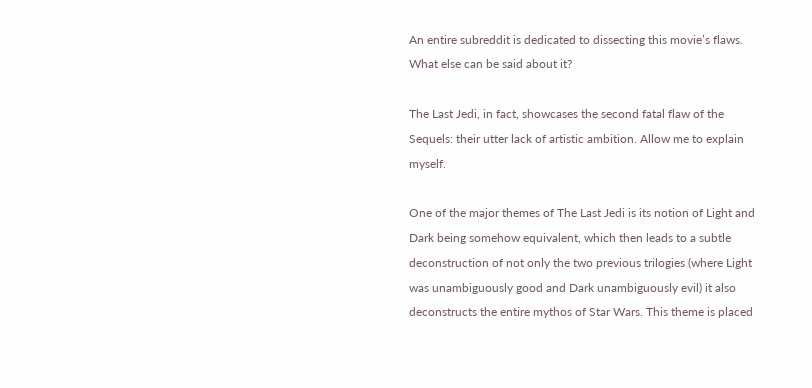An entire subreddit is dedicated to dissecting this movie’s flaws. What else can be said about it?

The Last Jedi, in fact, showcases the second fatal flaw of the Sequels: their utter lack of artistic ambition. Allow me to explain myself.

One of the major themes of The Last Jedi is its notion of Light and Dark being somehow equivalent, which then leads to a subtle deconstruction of not only the two previous trilogies (where Light was unambiguously good and Dark unambiguously evil) it also deconstructs the entire mythos of Star Wars. This theme is placed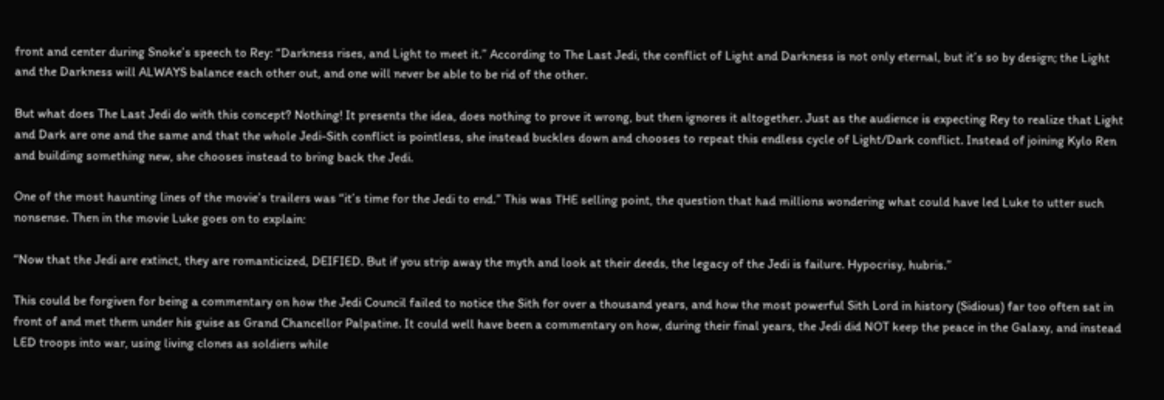front and center during Snoke’s speech to Rey: “Darkness rises, and Light to meet it.” According to The Last Jedi, the conflict of Light and Darkness is not only eternal, but it’s so by design; the Light and the Darkness will ALWAYS balance each other out, and one will never be able to be rid of the other.

But what does The Last Jedi do with this concept? Nothing! It presents the idea, does nothing to prove it wrong, but then ignores it altogether. Just as the audience is expecting Rey to realize that Light and Dark are one and the same and that the whole Jedi-Sith conflict is pointless, she instead buckles down and chooses to repeat this endless cycle of Light/Dark conflict. Instead of joining Kylo Ren and building something new, she chooses instead to bring back the Jedi.

One of the most haunting lines of the movie’s trailers was “it’s time for the Jedi to end.” This was THE selling point, the question that had millions wondering what could have led Luke to utter such nonsense. Then in the movie Luke goes on to explain:

“Now that the Jedi are extinct, they are romanticized, DEIFIED. But if you strip away the myth and look at their deeds, the legacy of the Jedi is failure. Hypocrisy, hubris.”

This could be forgiven for being a commentary on how the Jedi Council failed to notice the Sith for over a thousand years, and how the most powerful Sith Lord in history (Sidious) far too often sat in front of and met them under his guise as Grand Chancellor Palpatine. It could well have been a commentary on how, during their final years, the Jedi did NOT keep the peace in the Galaxy, and instead LED troops into war, using living clones as soldiers while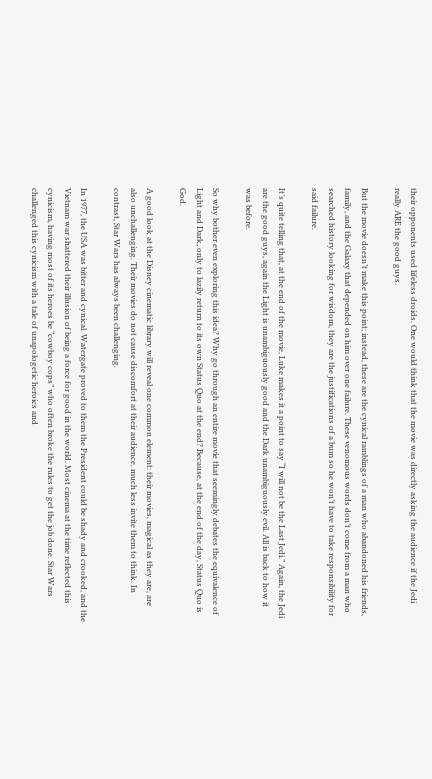their opponents used lifeless droids. One would think that the movie was directly asking the audience if the Jedi really ARE the good guys.

But the movie doesn’t make this point; instead, these are the cynical ramblings of a man who abandoned his friends, family, and the Galaxy that depended on him over one failure. These venomous words don’t come from a man who searched history looking for wisdom, they are the justifications of a bum so he won’t have to take responsibility for said failure.

It’s quite telling that, at the end of the movie, Luke makes it a point to say “I will not be the Last Jedi.” Again, the Jedi are the good guys, again the Light is unambiguously good and the Dark unambiguously evil. All is back to how it was before.

So why bother even exploring this idea? Why go through an entire movie that seemingly debates the equivalence of Light and Dark, only to lazily return to its own Status Quo at the end? Because, at the end of the day, Status Quo is God.

A good look at the Disney cinematic library will reveal one common element: their movies, magical as they are, are also unchallenging. Their movies do not cause discomfort at their audience, much less invite them to think. In contrast, Star Wars has always been challenging.

In 1977, the USA was bitter and cynical. Watergate proved to them the President could be shady and crooked, and the Vietnam war shattered their illusion of being a force for good in the world. Most cinema at the time reflected this cynicism, having most of its heroes be “cowboy cops” who often broke the rules to get the job done. Star Wars challenged this cynicism with a tale of unapologetic heroics and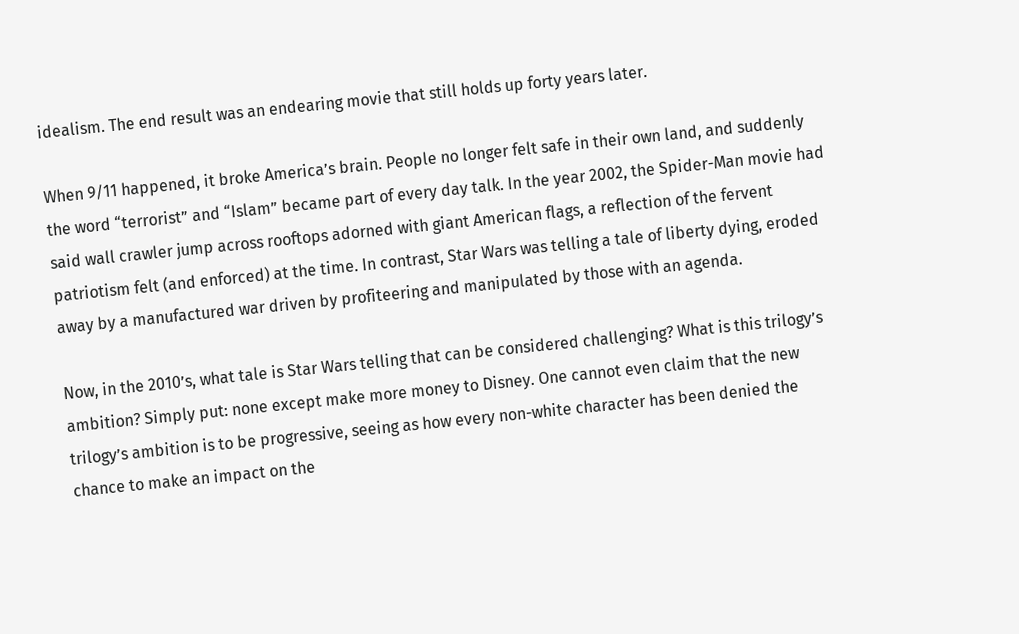idealism. The end result was an endearing movie that still holds up forty years later.

When 9/11 happened, it broke America’s brain. People no longer felt safe in their own land, and suddenly the word “terrorist” and “Islam” became part of every day talk. In the year 2002, the Spider-Man movie had said wall crawler jump across rooftops adorned with giant American flags, a reflection of the fervent patriotism felt (and enforced) at the time. In contrast, Star Wars was telling a tale of liberty dying, eroded away by a manufactured war driven by profiteering and manipulated by those with an agenda.

Now, in the 2010’s, what tale is Star Wars telling that can be considered challenging? What is this trilogy’s ambition? Simply put: none except make more money to Disney. One cannot even claim that the new trilogy’s ambition is to be progressive, seeing as how every non-white character has been denied the chance to make an impact on the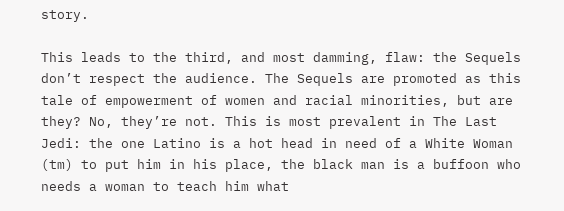story.

This leads to the third, and most damming, flaw: the Sequels don’t respect the audience. The Sequels are promoted as this tale of empowerment of women and racial minorities, but are they? No, they’re not. This is most prevalent in The Last Jedi: the one Latino is a hot head in need of a White Woman (tm) to put him in his place, the black man is a buffoon who needs a woman to teach him what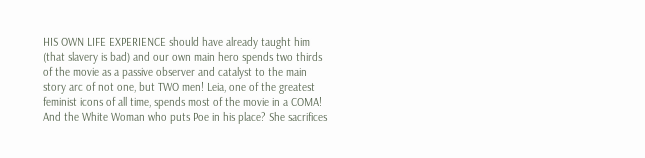HIS OWN LIFE EXPERIENCE should have already taught him (that slavery is bad) and our own main hero spends two thirds of the movie as a passive observer and catalyst to the main story arc of not one, but TWO men! Leia, one of the greatest feminist icons of all time, spends most of the movie in a COMA! And the White Woman who puts Poe in his place? She sacrifices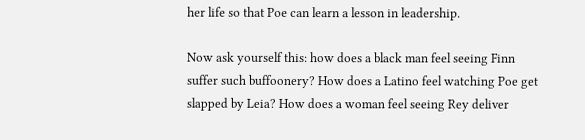her life so that Poe can learn a lesson in leadership.

Now ask yourself this: how does a black man feel seeing Finn suffer such buffoonery? How does a Latino feel watching Poe get slapped by Leia? How does a woman feel seeing Rey deliver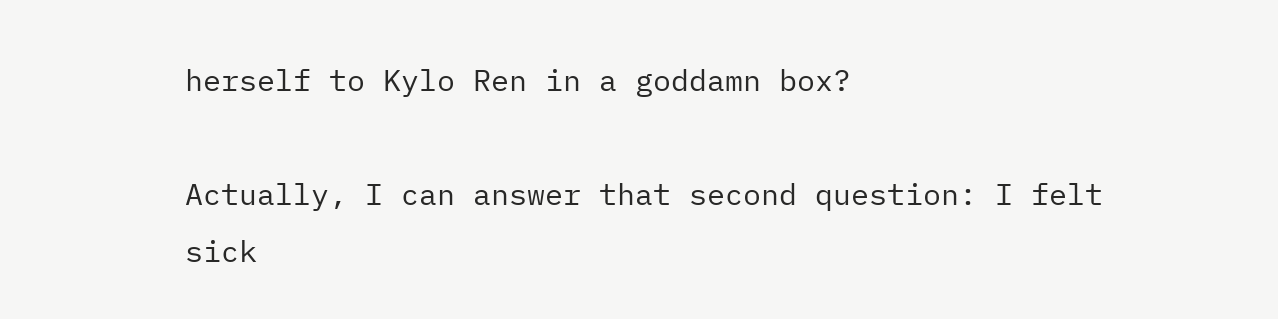herself to Kylo Ren in a goddamn box?

Actually, I can answer that second question: I felt sick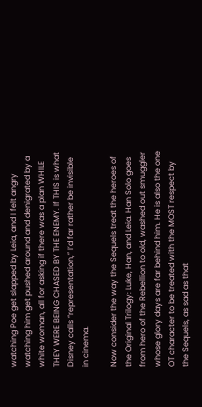watching Poe get slapped by Leia, and I felt angry watching him get pushed around and denigrated by a white woman, all for asking if there was a plan WHILE THEY WERE BEING CHASED BY THE ENEMY. If THIS is what Disney calls “representation,” I’d far rather be invisible in cinema.

Now consider the way the Sequels treat the heroes of the Original Trilogy: Luke, Han, and Leia. Han Solo goes from hero of the Rebellion to old, washed out smuggler whose glory days are far behind him. He is also the one OT character to be treated with the MOST respect by the Sequels, as sad as that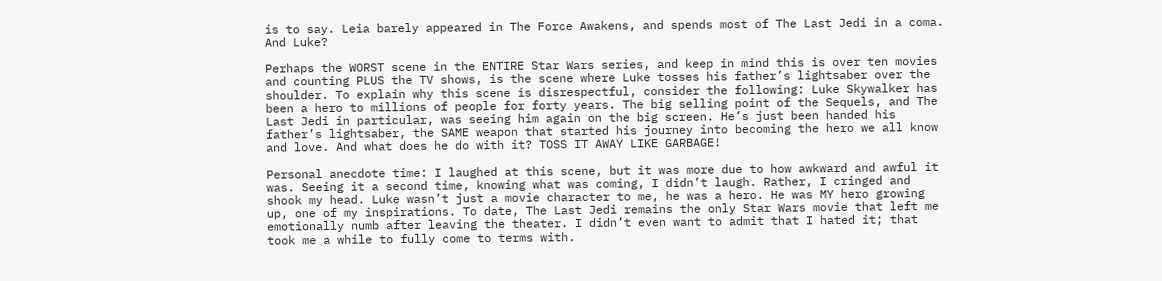is to say. Leia barely appeared in The Force Awakens, and spends most of The Last Jedi in a coma. And Luke?

Perhaps the WORST scene in the ENTIRE Star Wars series, and keep in mind this is over ten movies and counting PLUS the TV shows, is the scene where Luke tosses his father’s lightsaber over the shoulder. To explain why this scene is disrespectful, consider the following: Luke Skywalker has been a hero to millions of people for forty years. The big selling point of the Sequels, and The Last Jedi in particular, was seeing him again on the big screen. He’s just been handed his father’s lightsaber, the SAME weapon that started his journey into becoming the hero we all know and love. And what does he do with it? TOSS IT AWAY LIKE GARBAGE!

Personal anecdote time: I laughed at this scene, but it was more due to how awkward and awful it was. Seeing it a second time, knowing what was coming, I didn’t laugh. Rather, I cringed and shook my head. Luke wasn’t just a movie character to me, he was a hero. He was MY hero growing up, one of my inspirations. To date, The Last Jedi remains the only Star Wars movie that left me emotionally numb after leaving the theater. I didn’t even want to admit that I hated it; that took me a while to fully come to terms with.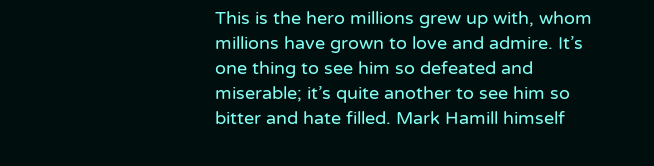This is the hero millions grew up with, whom millions have grown to love and admire. It’s one thing to see him so defeated and miserable; it’s quite another to see him so bitter and hate filled. Mark Hamill himself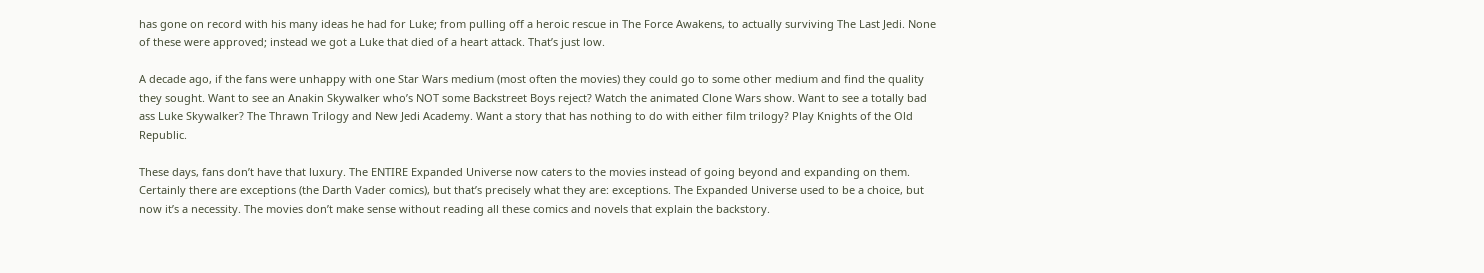has gone on record with his many ideas he had for Luke; from pulling off a heroic rescue in The Force Awakens, to actually surviving The Last Jedi. None of these were approved; instead we got a Luke that died of a heart attack. That’s just low.

A decade ago, if the fans were unhappy with one Star Wars medium (most often the movies) they could go to some other medium and find the quality they sought. Want to see an Anakin Skywalker who’s NOT some Backstreet Boys reject? Watch the animated Clone Wars show. Want to see a totally bad ass Luke Skywalker? The Thrawn Trilogy and New Jedi Academy. Want a story that has nothing to do with either film trilogy? Play Knights of the Old Republic.

These days, fans don’t have that luxury. The ENTIRE Expanded Universe now caters to the movies instead of going beyond and expanding on them. Certainly there are exceptions (the Darth Vader comics), but that’s precisely what they are: exceptions. The Expanded Universe used to be a choice, but now it’s a necessity. The movies don’t make sense without reading all these comics and novels that explain the backstory.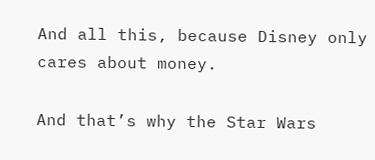And all this, because Disney only cares about money.

And that’s why the Star Wars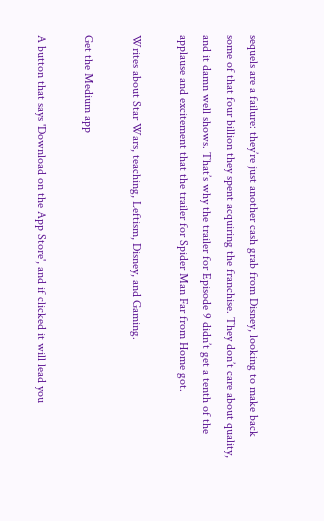sequels are a failure: they’re just another cash grab from Disney, looking to make back some of that four billion they spent acquiring the franchise. They don’t care about quality, and it damn well shows. That’s why the trailer for Episode 9 didn’t get a tenth of the applause and excitement that the trailer for Spider Man Far from Home got.

Writes about Star Wars, teaching, Leftism, Disney, and Gaming.

Get the Medium app

A button that says 'Download on the App Store', and if clicked it will lead you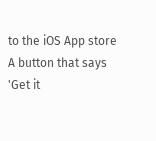to the iOS App store
A button that says 'Get it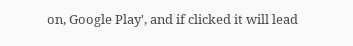on, Google Play', and if clicked it will lead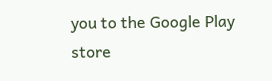you to the Google Play store